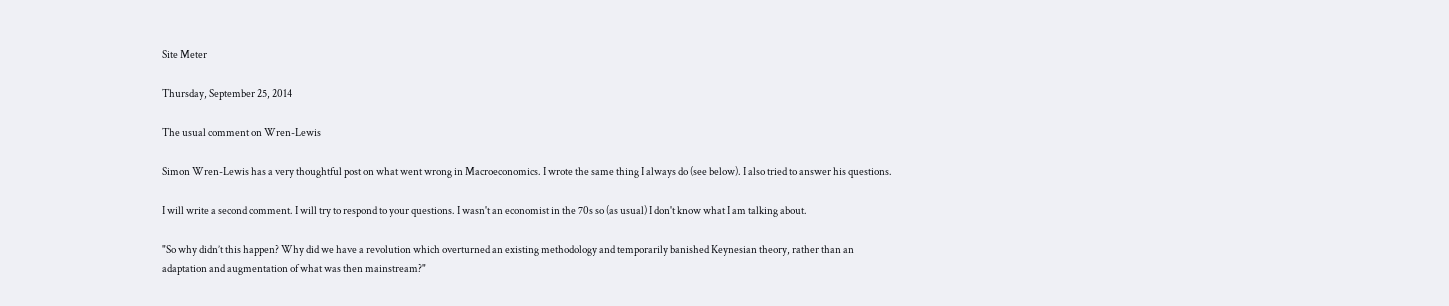Site Meter

Thursday, September 25, 2014

The usual comment on Wren-Lewis

Simon Wren-Lewis has a very thoughtful post on what went wrong in Macroeconomics. I wrote the same thing I always do (see below). I also tried to answer his questions.

I will write a second comment. I will try to respond to your questions. I wasn't an economist in the 70s so (as usual) I don't know what I am talking about.

"So why didn’t this happen? Why did we have a revolution which overturned an existing methodology and temporarily banished Keynesian theory, rather than an adaptation and augmentation of what was then mainstream?"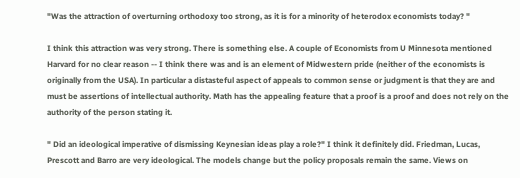"Was the attraction of overturning orthodoxy too strong, as it is for a minority of heterodox economists today? "

I think this attraction was very strong. There is something else. A couple of Economists from U Minnesota mentioned Harvard for no clear reason -- I think there was and is an element of Midwestern pride (neither of the economists is originally from the USA). In particular a distasteful aspect of appeals to common sense or judgment is that they are and must be assertions of intellectual authority. Math has the appealing feature that a proof is a proof and does not rely on the authority of the person stating it.

" Did an ideological imperative of dismissing Keynesian ideas play a role?" I think it definitely did. Friedman, Lucas, Prescott and Barro are very ideological. The models change but the policy proposals remain the same. Views on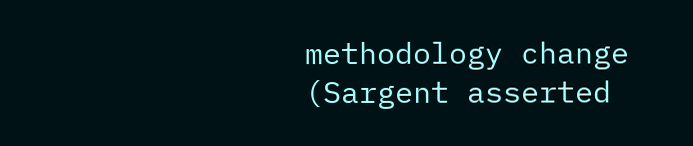methodology change (Sargent asserted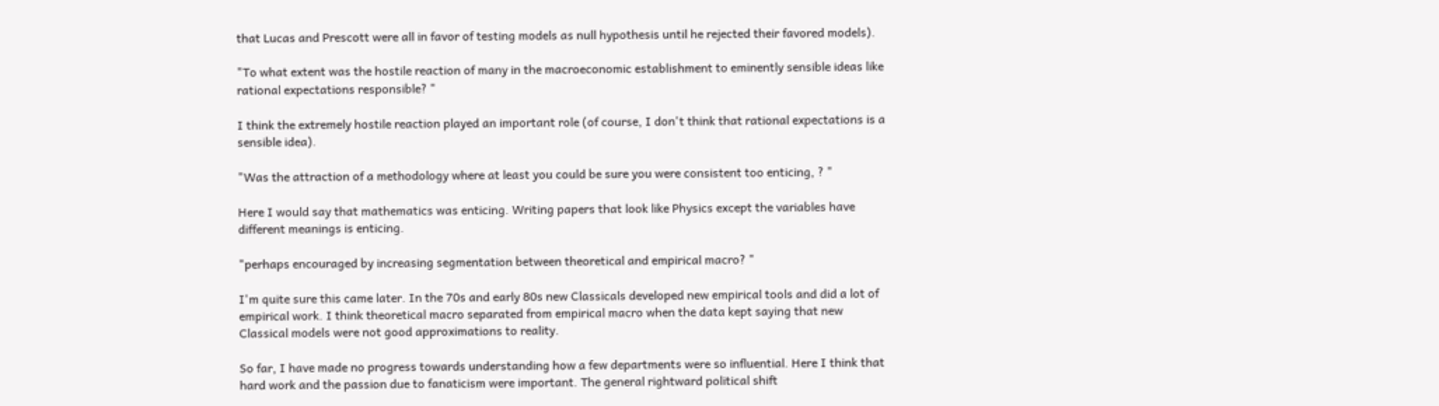that Lucas and Prescott were all in favor of testing models as null hypothesis until he rejected their favored models).

"To what extent was the hostile reaction of many in the macroeconomic establishment to eminently sensible ideas like rational expectations responsible? "

I think the extremely hostile reaction played an important role (of course, I don't think that rational expectations is a sensible idea).

"Was the attraction of a methodology where at least you could be sure you were consistent too enticing, ? "

Here I would say that mathematics was enticing. Writing papers that look like Physics except the variables have different meanings is enticing.

"perhaps encouraged by increasing segmentation between theoretical and empirical macro? "

I'm quite sure this came later. In the 70s and early 80s new Classicals developed new empirical tools and did a lot of empirical work. I think theoretical macro separated from empirical macro when the data kept saying that new Classical models were not good approximations to reality.

So far, I have made no progress towards understanding how a few departments were so influential. Here I think that hard work and the passion due to fanaticism were important. The general rightward political shift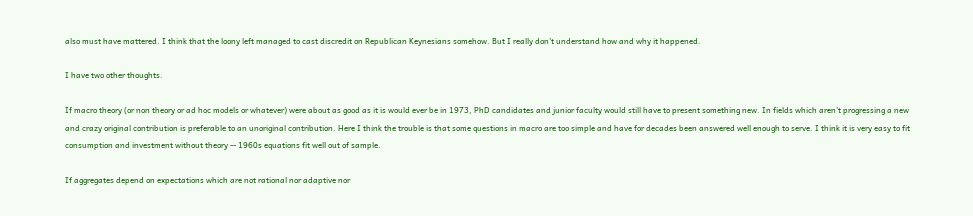also must have mattered. I think that the loony left managed to cast discredit on Republican Keynesians somehow. But I really don't understand how and why it happened.

I have two other thoughts.

If macro theory (or non theory or ad hoc models or whatever) were about as good as it is would ever be in 1973, PhD candidates and junior faculty would still have to present something new. In fields which aren't progressing a new and crazy original contribution is preferable to an unoriginal contribution. Here I think the trouble is that some questions in macro are too simple and have for decades been answered well enough to serve. I think it is very easy to fit consumption and investment without theory -- 1960s equations fit well out of sample.

If aggregates depend on expectations which are not rational nor adaptive nor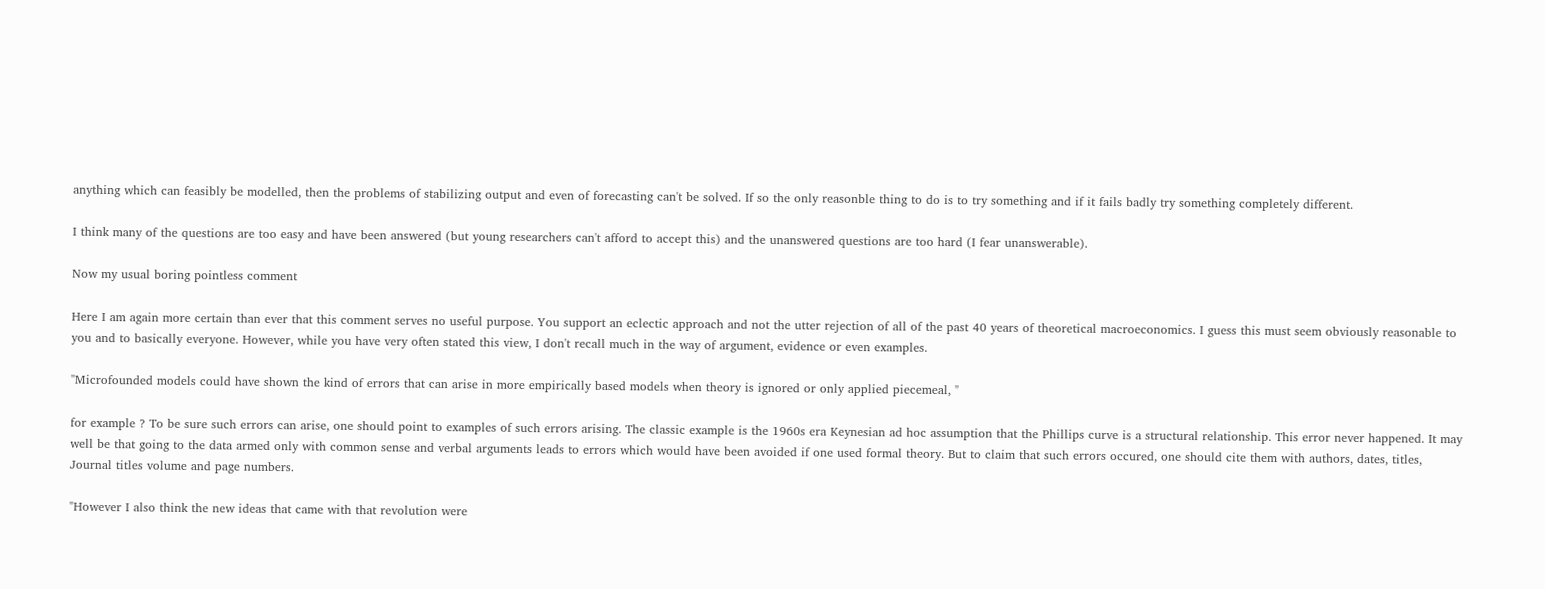anything which can feasibly be modelled, then the problems of stabilizing output and even of forecasting can't be solved. If so the only reasonble thing to do is to try something and if it fails badly try something completely different.

I think many of the questions are too easy and have been answered (but young researchers can't afford to accept this) and the unanswered questions are too hard (I fear unanswerable).

Now my usual boring pointless comment

Here I am again more certain than ever that this comment serves no useful purpose. You support an eclectic approach and not the utter rejection of all of the past 40 years of theoretical macroeconomics. I guess this must seem obviously reasonable to you and to basically everyone. However, while you have very often stated this view, I don't recall much in the way of argument, evidence or even examples.

"Microfounded models could have shown the kind of errors that can arise in more empirically based models when theory is ignored or only applied piecemeal, "

for example ? To be sure such errors can arise, one should point to examples of such errors arising. The classic example is the 1960s era Keynesian ad hoc assumption that the Phillips curve is a structural relationship. This error never happened. It may well be that going to the data armed only with common sense and verbal arguments leads to errors which would have been avoided if one used formal theory. But to claim that such errors occured, one should cite them with authors, dates, titles, Journal titles volume and page numbers.

"However I also think the new ideas that came with that revolution were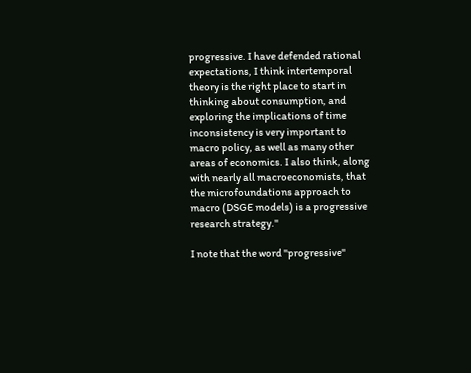progressive. I have defended rational expectations, I think intertemporal theory is the right place to start in thinking about consumption, and exploring the implications of time inconsistency is very important to macro policy, as well as many other areas of economics. I also think, along with nearly all macroeconomists, that the microfoundations approach to macro (DSGE models) is a progressive research strategy."

I note that the word "progressive"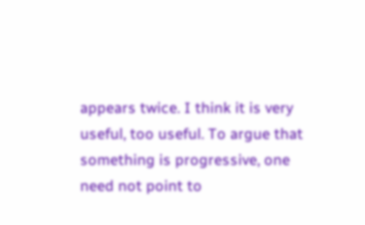appears twice. I think it is very useful, too useful. To argue that something is progressive, one need not point to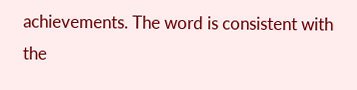achievements. The word is consistent with the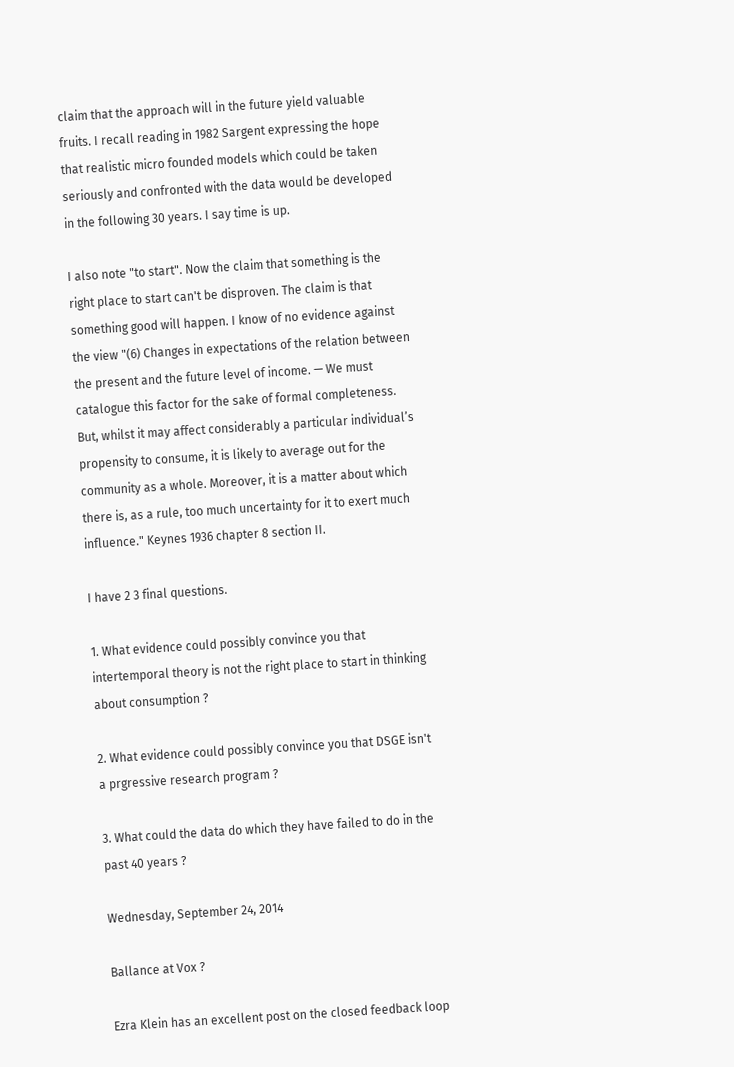claim that the approach will in the future yield valuable fruits. I recall reading in 1982 Sargent expressing the hope that realistic micro founded models which could be taken seriously and confronted with the data would be developed in the following 30 years. I say time is up.

I also note "to start". Now the claim that something is the right place to start can't be disproven. The claim is that something good will happen. I know of no evidence against the view "(6) Changes in expectations of the relation between the present and the future level of income. — We must catalogue this factor for the sake of formal completeness. But, whilst it may affect considerably a particular individual’s propensity to consume, it is likely to average out for the community as a whole. Moreover, it is a matter about which there is, as a rule, too much uncertainty for it to exert much influence." Keynes 1936 chapter 8 section II.

I have 2 3 final questions.

1. What evidence could possibly convince you that intertemporal theory is not the right place to start in thinking about consumption ?

2. What evidence could possibly convince you that DSGE isn't a prgressive research program ?

3. What could the data do which they have failed to do in the past 40 years ?

Wednesday, September 24, 2014

Ballance at Vox ?

Ezra Klein has an excellent post on the closed feedback loop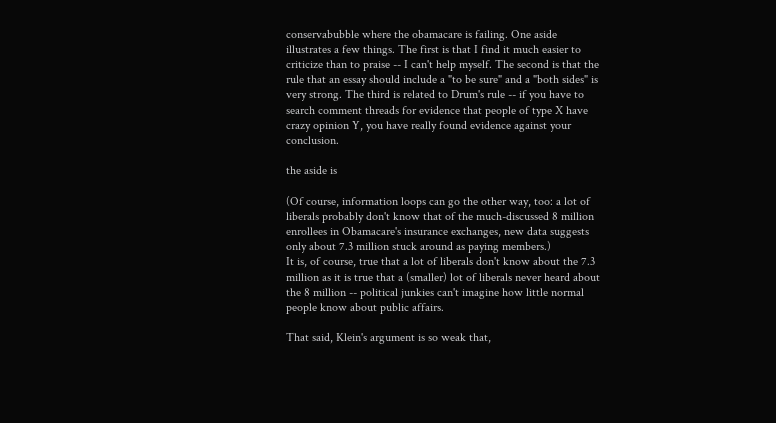conservabubble where the obamacare is failing. One aside illustrates a few things. The first is that I find it much easier to criticize than to praise -- I can't help myself. The second is that the rule that an essay should include a "to be sure" and a "both sides" is very strong. The third is related to Drum's rule -- if you have to search comment threads for evidence that people of type X have crazy opinion Y, you have really found evidence against your conclusion.

the aside is

(Of course, information loops can go the other way, too: a lot of liberals probably don't know that of the much-discussed 8 million enrollees in Obamacare's insurance exchanges, new data suggests only about 7.3 million stuck around as paying members.)
It is, of course, true that a lot of liberals don't know about the 7.3 million as it is true that a (smaller) lot of liberals never heard about the 8 million -- political junkies can't imagine how little normal people know about public affairs.

That said, Klein's argument is so weak that,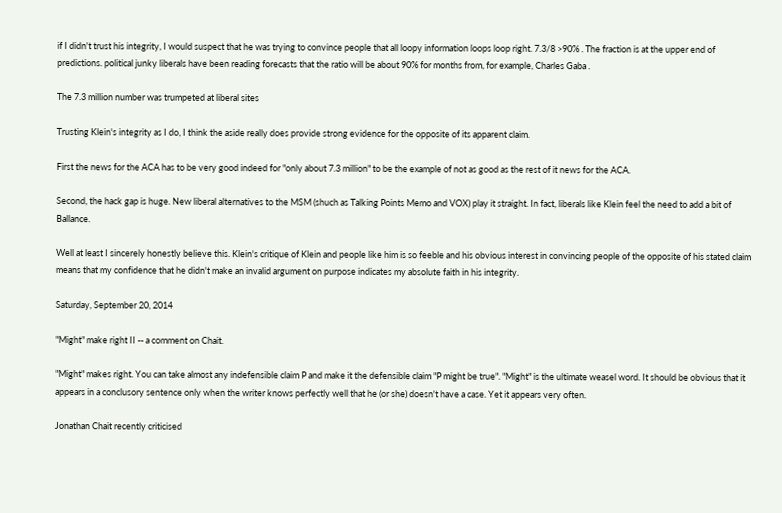if I didn't trust his integrity, I would suspect that he was trying to convince people that all loopy information loops loop right. 7.3/8 >90% . The fraction is at the upper end of predictions. political junky liberals have been reading forecasts that the ratio will be about 90% for months from, for example, Charles Gaba .

The 7.3 million number was trumpeted at liberal sites

Trusting Klein's integrity as I do, I think the aside really does provide strong evidence for the opposite of its apparent claim.

First the news for the ACA has to be very good indeed for "only about 7.3 million" to be the example of not as good as the rest of it news for the ACA.

Second, the hack gap is huge. New liberal alternatives to the MSM (shuch as Talking Points Memo and VOX) play it straight. In fact, liberals like Klein feel the need to add a bit of Ballance.

Well at least I sincerely honestly believe this. Klein's critique of Klein and people like him is so feeble and his obvious interest in convincing people of the opposite of his stated claim means that my confidence that he didn't make an invalid argument on purpose indicates my absolute faith in his integrity.

Saturday, September 20, 2014

"Might" make right II -- a comment on Chait.

"Might" makes right. You can take almost any indefensible claim P and make it the defensible claim "P might be true". "Might" is the ultimate weasel word. It should be obvious that it appears in a conclusory sentence only when the writer knows perfectly well that he (or she) doesn't have a case. Yet it appears very often.

Jonathan Chait recently criticised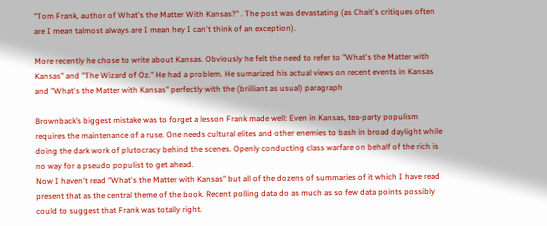"Tom Frank, author of What's the Matter With Kansas?" . The post was devastating (as Chait's critiques often are I mean talmost always are I mean hey I can't think of an exception).

More recently he chose to write about Kansas. Obviously he felt the need to refer to "What's the Matter with Kansas" and "The Wizard of Oz." He had a problem. He sumarized his actual views on recent events in Kansas and "What's the Matter with Kansas" perfectly with the (brilliant as usual) paragraph

Brownback’s biggest mistake was to forget a lesson Frank made well: Even in Kansas, tea-party populism requires the maintenance of a ruse. One needs cultural elites and other enemies to bash in broad daylight while doing the dark work of plutocracy behind the scenes. Openly conducting class warfare on behalf of the rich is no way for a pseudo populist to get ahead.
Now I haven't read "What's the Matter with Kansas" but all of the dozens of summaries of it which I have read present that as the central theme of the book. Recent polling data do as much as so few data points possibly could to suggest that Frank was totally right.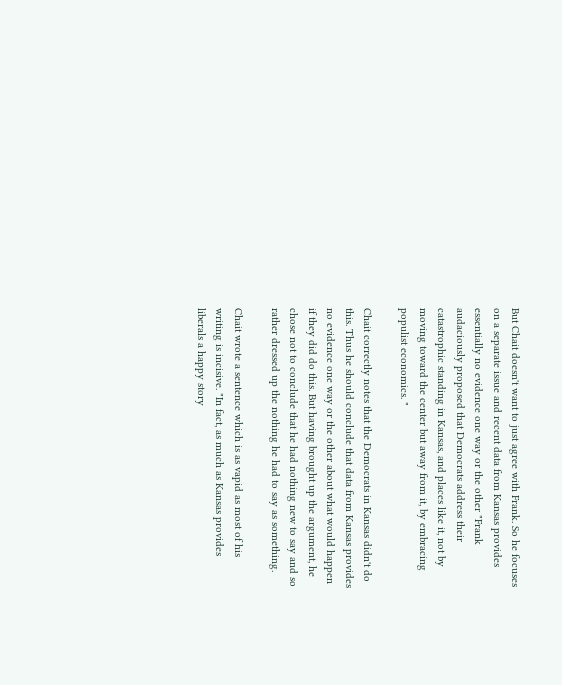But Chait doesn't want to just agree with Frank. So he focuses on a separate issue and recent data from Kansas provides essentially no evidence one way or the other "Frank audaciously proposed that Democrats address their catastrophic standing in Kansas, and places like it, not by moving toward the center but away from it, by embracing populist economics. "

Chait correctly notes that the Democrats in Kansas didn't do this. Thus he should conclude that data from Kansas provides no evidence one way or the other about what would happen if they did do this. But having brought up the argument, he chose not to conclude that he had nothing new to say and so rather dressed up the nothing he had to say as something.

Chait wrote a sentence which is as vapid as most of his writing is incisive. "In fact, as much as Kansas provides liberals a happy story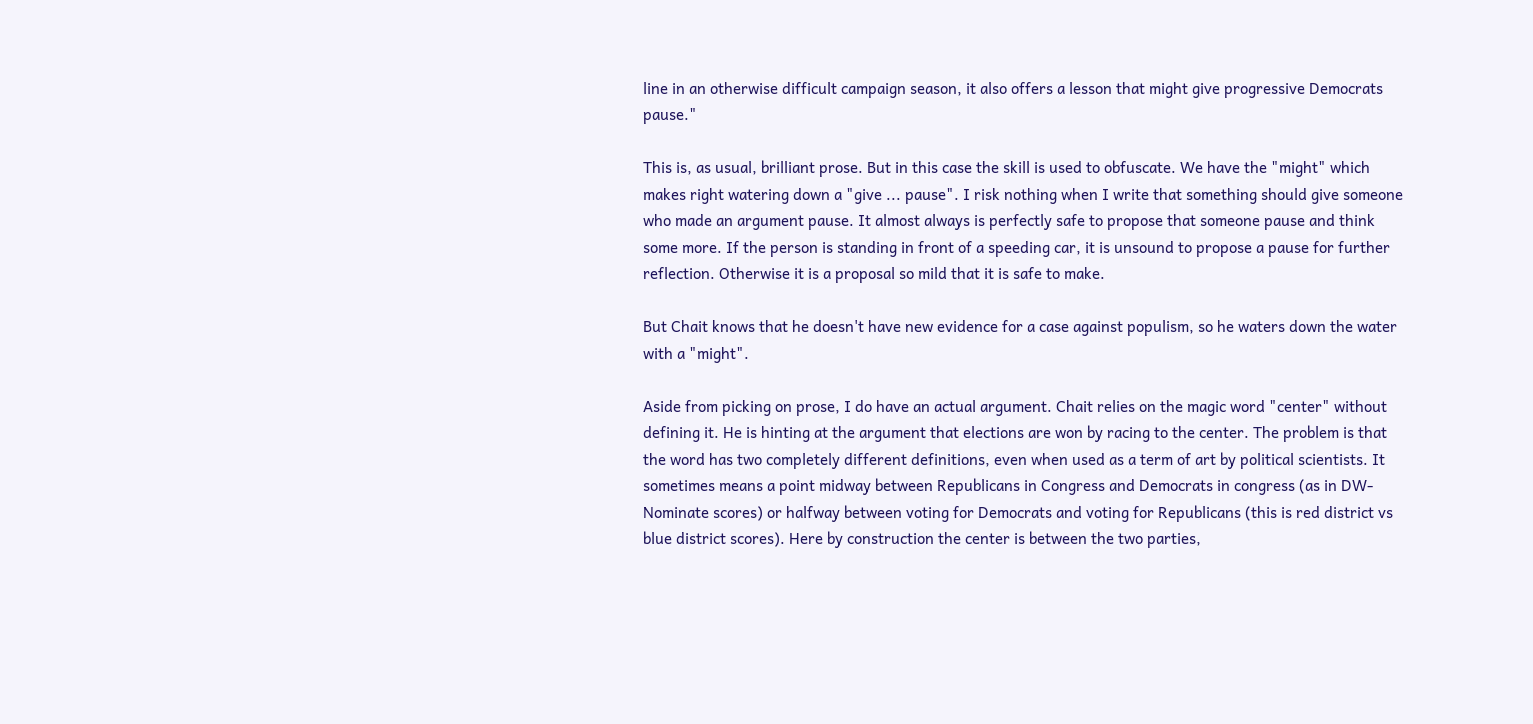line in an otherwise difficult campaign season, it also offers a lesson that might give progressive Democrats pause."

This is, as usual, brilliant prose. But in this case the skill is used to obfuscate. We have the "might" which makes right watering down a "give ... pause". I risk nothing when I write that something should give someone who made an argument pause. It almost always is perfectly safe to propose that someone pause and think some more. If the person is standing in front of a speeding car, it is unsound to propose a pause for further reflection. Otherwise it is a proposal so mild that it is safe to make.

But Chait knows that he doesn't have new evidence for a case against populism, so he waters down the water with a "might".

Aside from picking on prose, I do have an actual argument. Chait relies on the magic word "center" without defining it. He is hinting at the argument that elections are won by racing to the center. The problem is that the word has two completely different definitions, even when used as a term of art by political scientists. It sometimes means a point midway between Republicans in Congress and Democrats in congress (as in DW-Nominate scores) or halfway between voting for Democrats and voting for Republicans (this is red district vs blue district scores). Here by construction the center is between the two parties,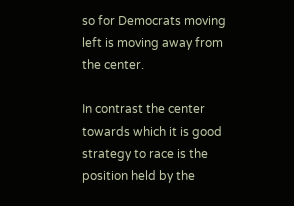so for Democrats moving left is moving away from the center.

In contrast the center towards which it is good strategy to race is the position held by the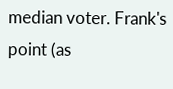median voter. Frank's point (as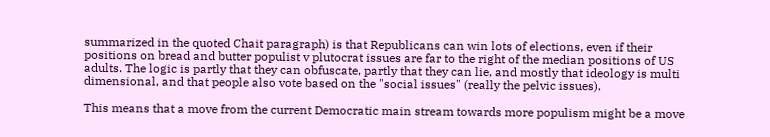summarized in the quoted Chait paragraph) is that Republicans can win lots of elections, even if their positions on bread and butter populist v plutocrat issues are far to the right of the median positions of US adults. The logic is partly that they can obfuscate, partly that they can lie, and mostly that ideology is multi dimensional, and that people also vote based on the "social issues" (really the pelvic issues).

This means that a move from the current Democratic main stream towards more populism might be a move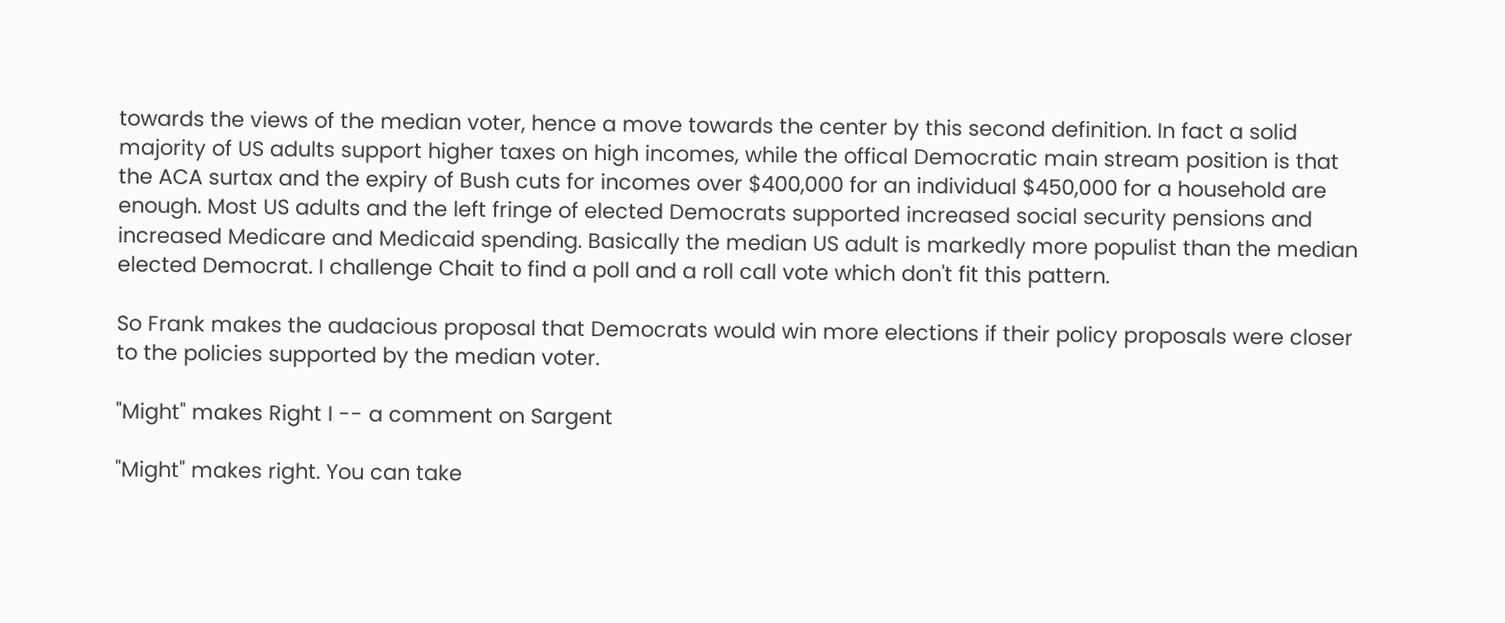towards the views of the median voter, hence a move towards the center by this second definition. In fact a solid majority of US adults support higher taxes on high incomes, while the offical Democratic main stream position is that the ACA surtax and the expiry of Bush cuts for incomes over $400,000 for an individual $450,000 for a household are enough. Most US adults and the left fringe of elected Democrats supported increased social security pensions and increased Medicare and Medicaid spending. Basically the median US adult is markedly more populist than the median elected Democrat. I challenge Chait to find a poll and a roll call vote which don't fit this pattern.

So Frank makes the audacious proposal that Democrats would win more elections if their policy proposals were closer to the policies supported by the median voter.

"Might" makes Right I -- a comment on Sargent

"Might" makes right. You can take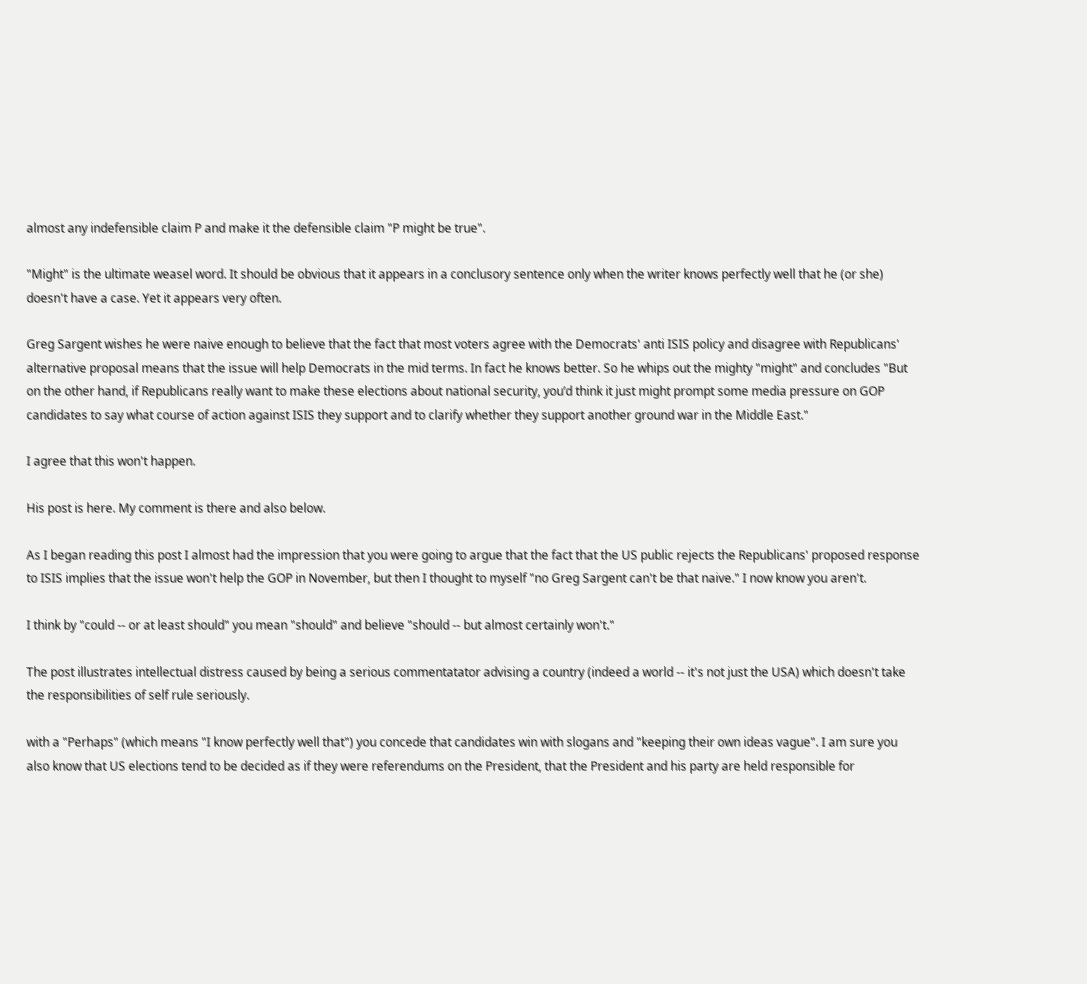almost any indefensible claim P and make it the defensible claim "P might be true".

"Might" is the ultimate weasel word. It should be obvious that it appears in a conclusory sentence only when the writer knows perfectly well that he (or she) doesn't have a case. Yet it appears very often.

Greg Sargent wishes he were naive enough to believe that the fact that most voters agree with the Democrats' anti ISIS policy and disagree with Republicans' alternative proposal means that the issue will help Democrats in the mid terms. In fact he knows better. So he whips out the mighty "might" and concludes "But on the other hand, if Republicans really want to make these elections about national security, you’d think it just might prompt some media pressure on GOP candidates to say what course of action against ISIS they support and to clarify whether they support another ground war in the Middle East."

I agree that this won't happen.

His post is here. My comment is there and also below.

As I began reading this post I almost had the impression that you were going to argue that the fact that the US public rejects the Republicans' proposed response to ISIS implies that the issue won't help the GOP in November, but then I thought to myself "no Greg Sargent can't be that naive." I now know you aren't.

I think by "could -- or at least should" you mean "should" and believe "should -- but almost certainly won't."

The post illustrates intellectual distress caused by being a serious commentatator advising a country (indeed a world -- it's not just the USA) which doesn't take the responsibilities of self rule seriously.

with a "Perhaps" (which means "I know perfectly well that") you concede that candidates win with slogans and "keeping their own ideas vague". I am sure you also know that US elections tend to be decided as if they were referendums on the President, that the President and his party are held responsible for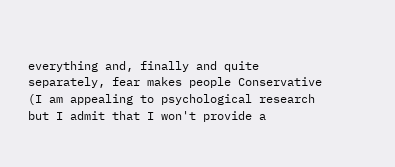everything and, finally and quite separately, fear makes people Conservative (I am appealing to psychological research but I admit that I won't provide a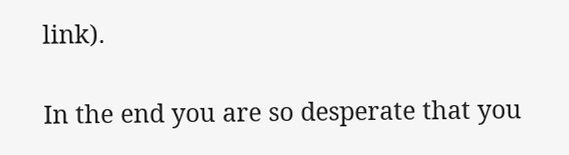link).

In the end you are so desperate that you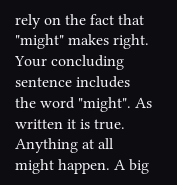rely on the fact that "might" makes right. Your concluding sentence includes the word "might". As written it is true. Anything at all might happen. A big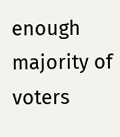enough majority of voters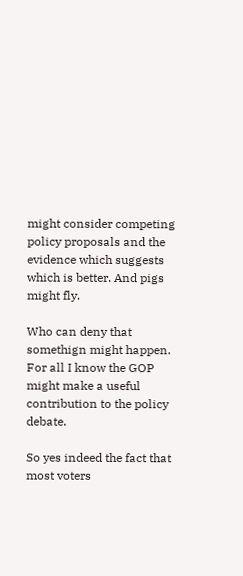might consider competing policy proposals and the evidence which suggests which is better. And pigs might fly.

Who can deny that somethign might happen. For all I know the GOP might make a useful contribution to the policy debate.

So yes indeed the fact that most voters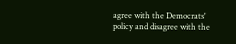agree with the Democrats' policy and disagree with the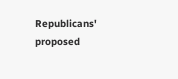Republicans' proposed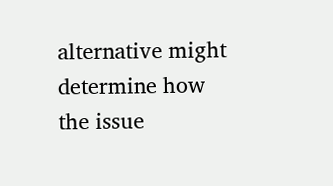alternative might determine how the issue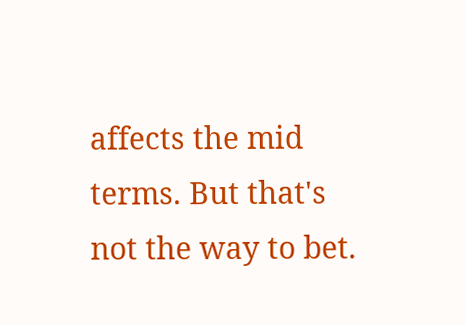affects the mid terms. But that's not the way to bet.